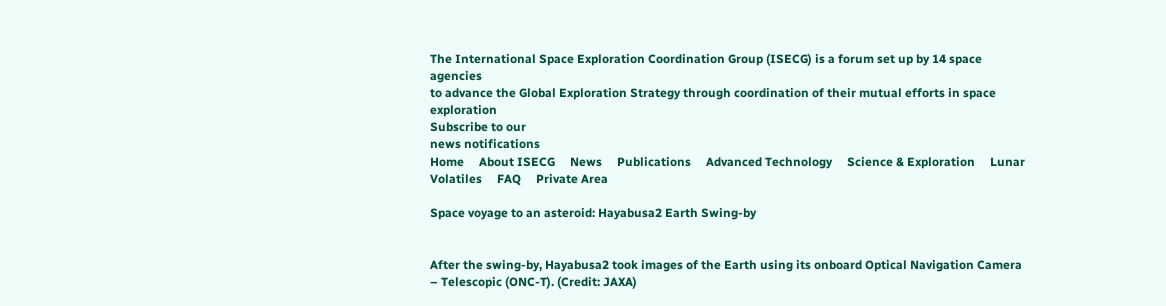The International Space Exploration Coordination Group (ISECG) is a forum set up by 14 space agencies
to advance the Global Exploration Strategy through coordination of their mutual efforts in space exploration
Subscribe to our
news notifications
Home     About ISECG     News     Publications     Advanced Technology     Science & Exploration     Lunar Volatiles     FAQ     Private Area

Space voyage to an asteroid: Hayabusa2 Earth Swing-by


After the swing-by, Hayabusa2 took images of the Earth using its onboard Optical Navigation Camera – Telescopic (ONC-T). (Credit: JAXA)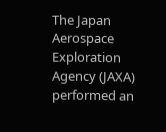The Japan Aerospace Exploration Agency (JAXA) performed an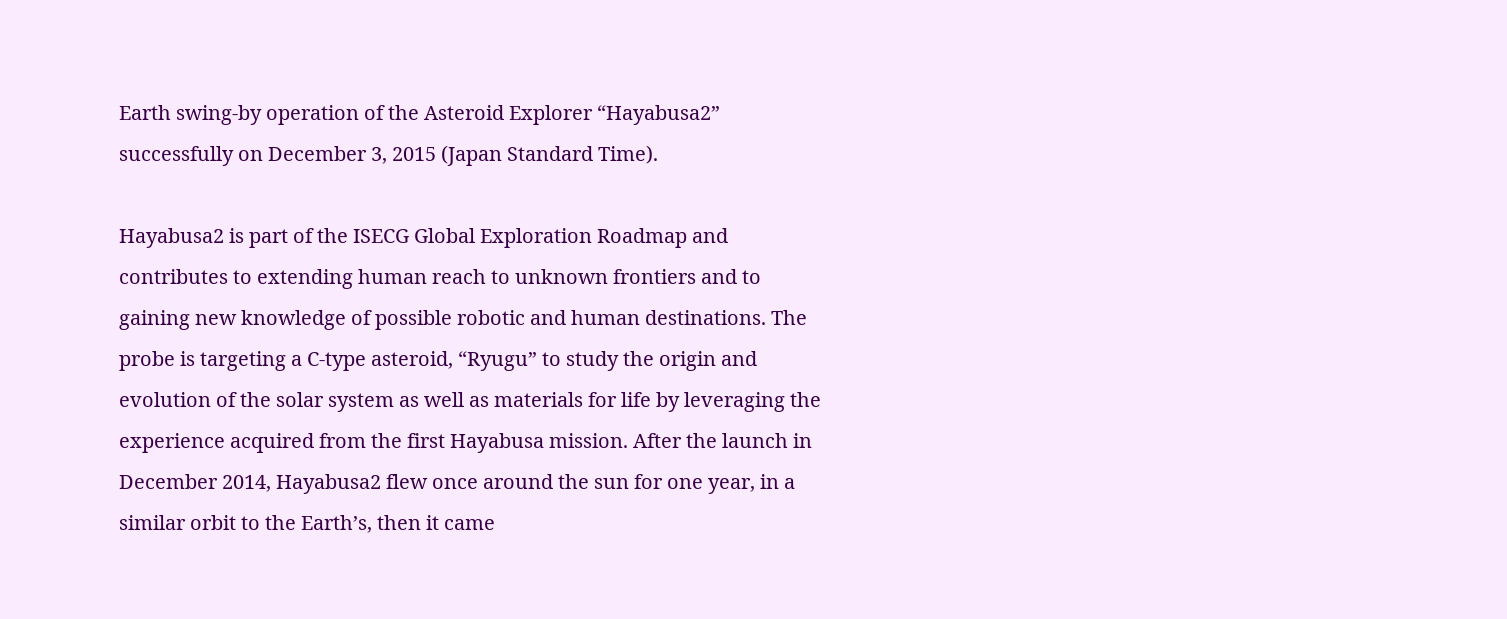Earth swing-by operation of the Asteroid Explorer “Hayabusa2” successfully on December 3, 2015 (Japan Standard Time).

Hayabusa2 is part of the ISECG Global Exploration Roadmap and contributes to extending human reach to unknown frontiers and to gaining new knowledge of possible robotic and human destinations. The probe is targeting a C-type asteroid, “Ryugu” to study the origin and evolution of the solar system as well as materials for life by leveraging the experience acquired from the first Hayabusa mission. After the launch in December 2014, Hayabusa2 flew once around the sun for one year, in a similar orbit to the Earth’s, then it came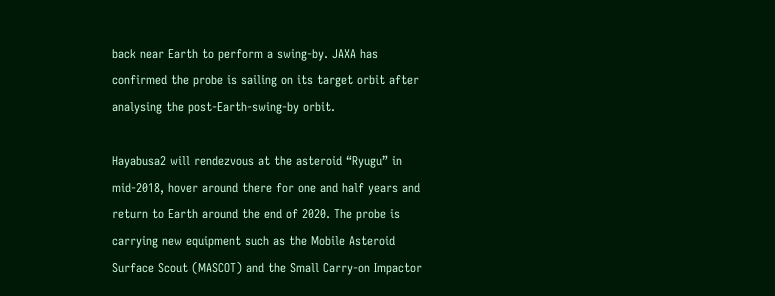back near Earth to perform a swing-by. JAXA has confirmed the probe is sailing on its target orbit after analysing the post-Earth-swing-by orbit.

Hayabusa2 will rendezvous at the asteroid “Ryugu” in mid-2018, hover around there for one and half years and return to Earth around the end of 2020. The probe is carrying new equipment such as the Mobile Asteroid Surface Scout (MASCOT) and the Small Carry-on Impactor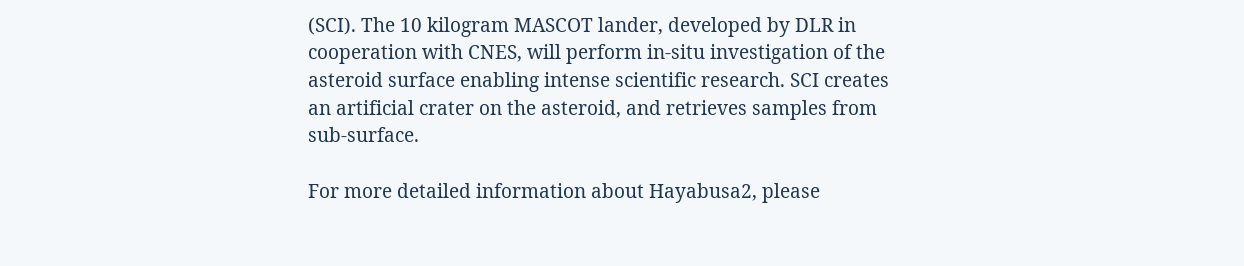(SCI). The 10 kilogram MASCOT lander, developed by DLR in cooperation with CNES, will perform in-situ investigation of the asteroid surface enabling intense scientific research. SCI creates an artificial crater on the asteroid, and retrieves samples from sub-surface.

For more detailed information about Hayabusa2, please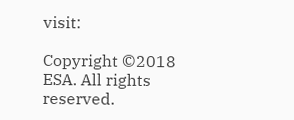visit:

Copyright ©2018 ESA. All rights reserved.